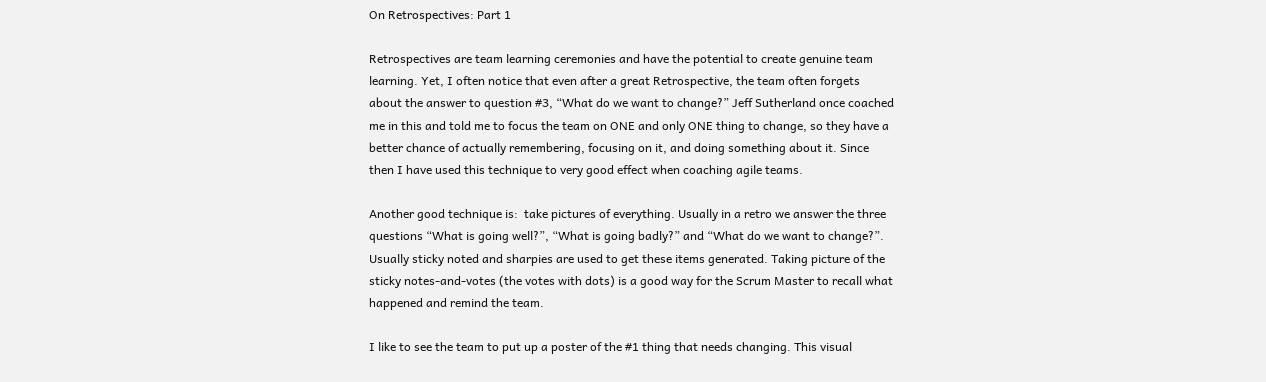On Retrospectives: Part 1

Retrospectives are team learning ceremonies and have the potential to create genuine team learning. Yet, I often notice that even after a great Retrospective, the team often forgets about the answer to question #3, “What do we want to change?” Jeff Sutherland once coached me in this and told me to focus the team on ONE and only ONE thing to change, so they have a better chance of actually remembering, focusing on it, and doing something about it. Since then I have used this technique to very good effect when coaching agile teams.

Another good technique is:  take pictures of everything. Usually in a retro we answer the three questions “What is going well?”, “What is going badly?” and “What do we want to change?”. Usually sticky noted and sharpies are used to get these items generated. Taking picture of the sticky notes-and-votes (the votes with dots) is a good way for the Scrum Master to recall what happened and remind the team.

I like to see the team to put up a poster of the #1 thing that needs changing. This visual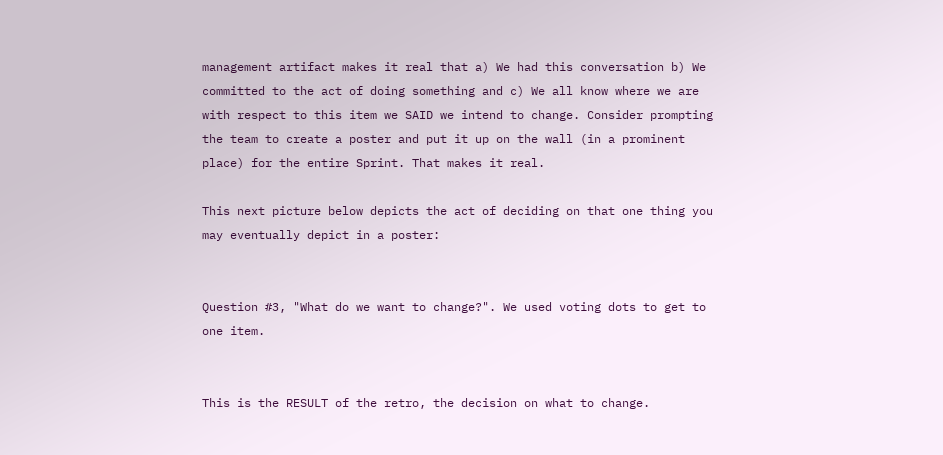management artifact makes it real that a) We had this conversation b) We committed to the act of doing something and c) We all know where we are with respect to this item we SAID we intend to change. Consider prompting the team to create a poster and put it up on the wall (in a prominent place) for the entire Sprint. That makes it real.

This next picture below depicts the act of deciding on that one thing you may eventually depict in a poster:


Question #3, "What do we want to change?". We used voting dots to get to one item.


This is the RESULT of the retro, the decision on what to change.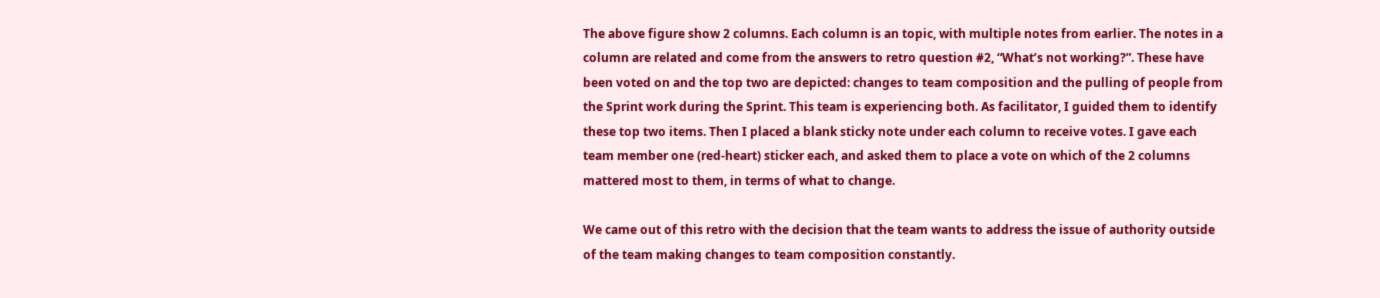The above figure show 2 columns. Each column is an topic, with multiple notes from earlier. The notes in a column are related and come from the answers to retro question #2, “What’s not working?”. These have been voted on and the top two are depicted: changes to team composition and the pulling of people from the Sprint work during the Sprint. This team is experiencing both. As facilitator, I guided them to identify these top two items. Then I placed a blank sticky note under each column to receive votes. I gave each team member one (red-heart) sticker each, and asked them to place a vote on which of the 2 columns mattered most to them, in terms of what to change.

We came out of this retro with the decision that the team wants to address the issue of authority outside of the team making changes to team composition constantly.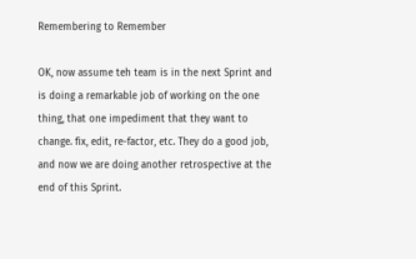Remembering to Remember

OK, now assume teh team is in the next Sprint and is doing a remarkable job of working on the one thing, that one impediment that they want to change. fix, edit, re-factor, etc. They do a good job, and now we are doing another retrospective at the end of this Sprint.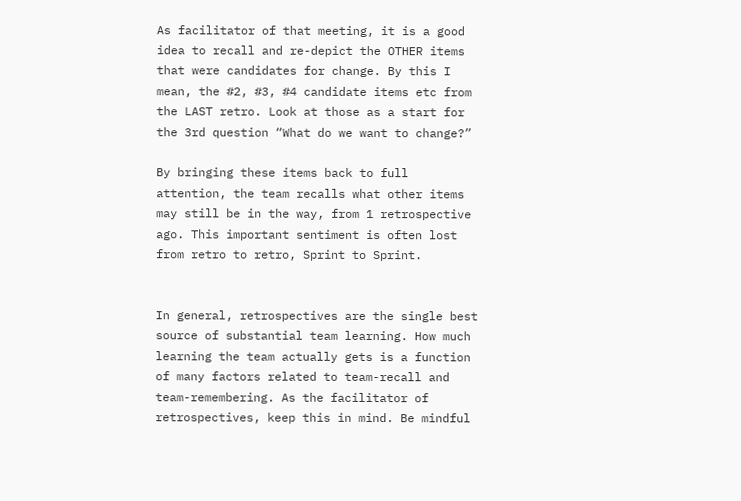As facilitator of that meeting, it is a good idea to recall and re-depict the OTHER items that were candidates for change. By this I mean, the #2, #3, #4 candidate items etc from the LAST retro. Look at those as a start for the 3rd question “What do we want to change?”

By bringing these items back to full attention, the team recalls what other items may still be in the way, from 1 retrospective ago. This important sentiment is often lost from retro to retro, Sprint to Sprint.


In general, retrospectives are the single best source of substantial team learning. How much learning the team actually gets is a function of many factors related to team-recall and team-remembering. As the facilitator of retrospectives, keep this in mind. Be mindful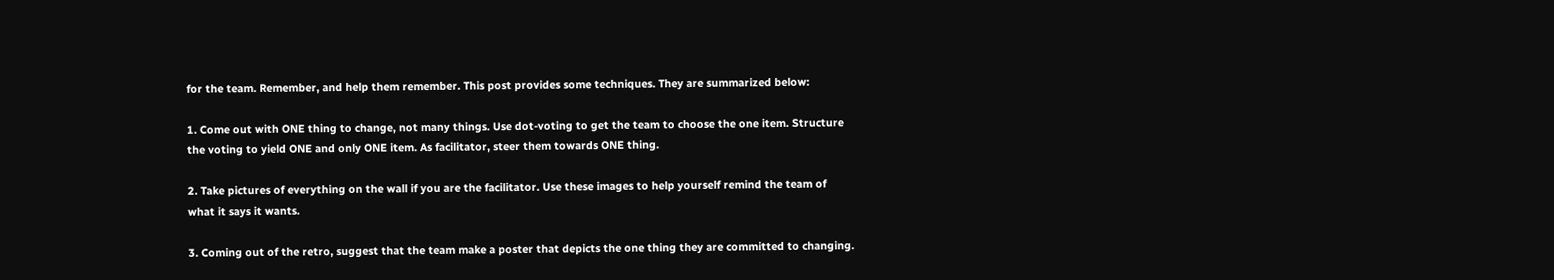for the team. Remember, and help them remember. This post provides some techniques. They are summarized below:

1. Come out with ONE thing to change, not many things. Use dot-voting to get the team to choose the one item. Structure the voting to yield ONE and only ONE item. As facilitator, steer them towards ONE thing.

2. Take pictures of everything on the wall if you are the facilitator. Use these images to help yourself remind the team of what it says it wants.

3. Coming out of the retro, suggest that the team make a poster that depicts the one thing they are committed to changing.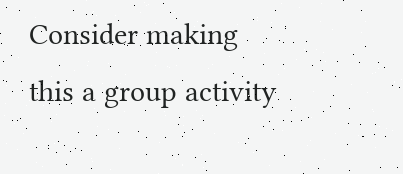Consider making this a group activity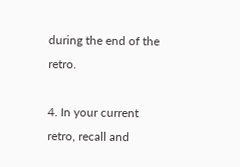during the end of the retro.

4. In your current retro, recall and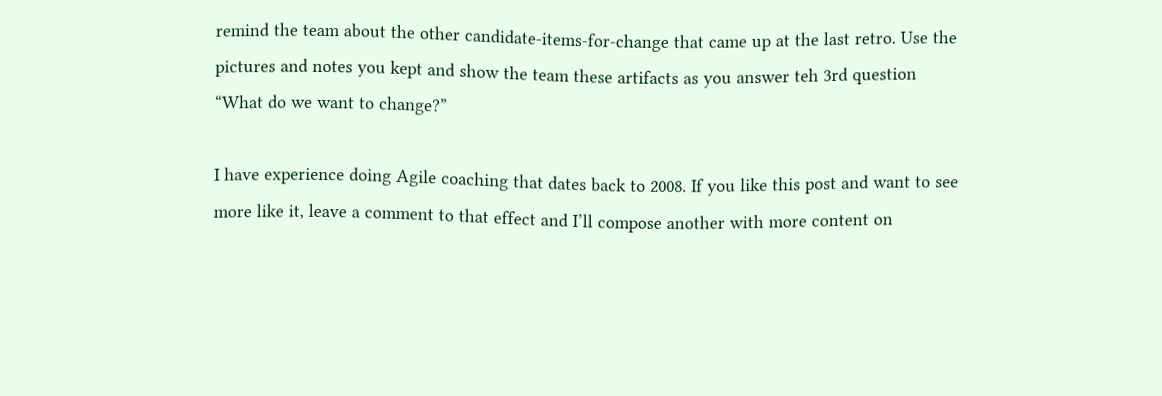remind the team about the other candidate-items-for-change that came up at the last retro. Use the pictures and notes you kept and show the team these artifacts as you answer teh 3rd question “What do we want to change?”

I have experience doing Agile coaching that dates back to 2008. If you like this post and want to see more like it, leave a comment to that effect and I’ll compose another with more content on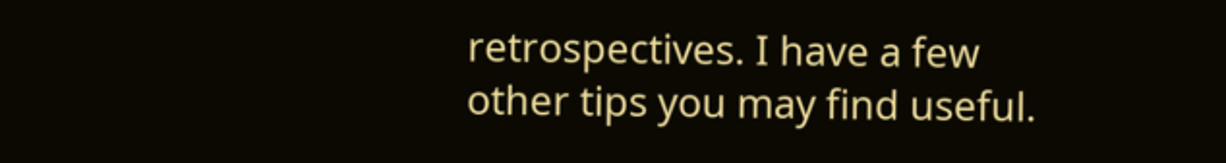retrospectives. I have a few other tips you may find useful.